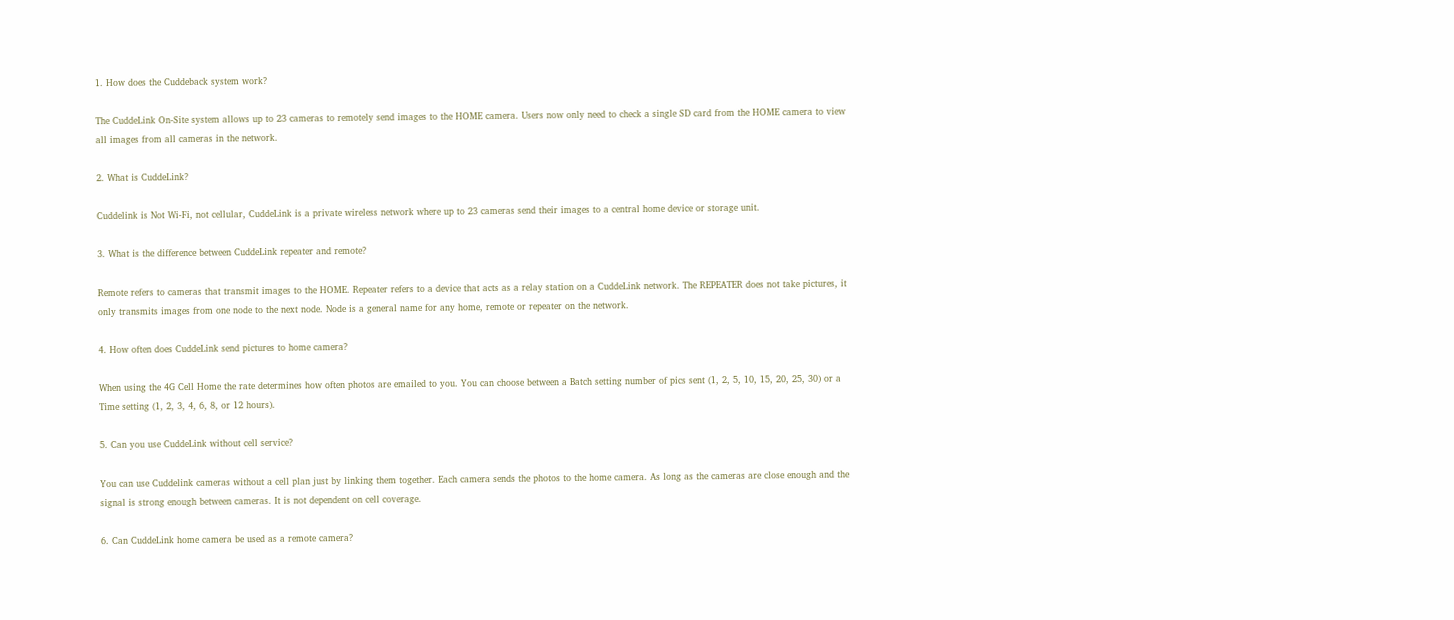1. How does the Cuddeback system work?

The CuddeLink On-Site system allows up to 23 cameras to remotely send images to the HOME camera. Users now only need to check a single SD card from the HOME camera to view all images from all cameras in the network.

2. What is CuddeLink?

Cuddelink is Not Wi-Fi, not cellular, CuddeLink is a private wireless network where up to 23 cameras send their images to a central home device or storage unit.

3. What is the difference between CuddeLink repeater and remote?

Remote refers to cameras that transmit images to the HOME. Repeater refers to a device that acts as a relay station on a CuddeLink network. The REPEATER does not take pictures, it only transmits images from one node to the next node. Node is a general name for any home, remote or repeater on the network.

4. How often does CuddeLink send pictures to home camera?

When using the 4G Cell Home the rate determines how often photos are emailed to you. You can choose between a Batch setting number of pics sent (1, 2, 5, 10, 15, 20, 25, 30) or a Time setting (1, 2, 3, 4, 6, 8, or 12 hours).

5. Can you use CuddeLink without cell service?

You can use Cuddelink cameras without a cell plan just by linking them together. Each camera sends the photos to the home camera. As long as the cameras are close enough and the signal is strong enough between cameras. It is not dependent on cell coverage.

6. Can CuddeLink home camera be used as a remote camera?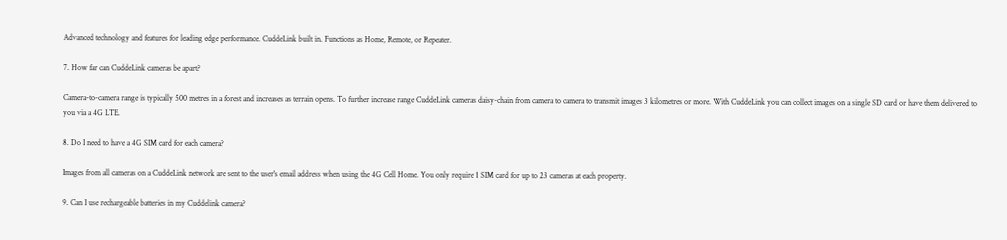Advanced technology and features for leading edge performance. CuddeLink built in. Functions as Home, Remote, or Repeater.

7. How far can CuddeLink cameras be apart?

Camera-to-camera range is typically 500 metres in a forest and increases as terrain opens. To further increase range CuddeLink cameras daisy-chain from camera to camera to transmit images 3 kilometres or more. With CuddeLink you can collect images on a single SD card or have them delivered to you via a 4G LTE.

8. Do I need to have a 4G SIM card for each camera?

Images from all cameras on a CuddeLink network are sent to the user's email address when using the 4G Cell Home. You only require 1 SIM card for up to 23 cameras at each property.

9. Can I use rechargeable batteries in my Cuddelink camera?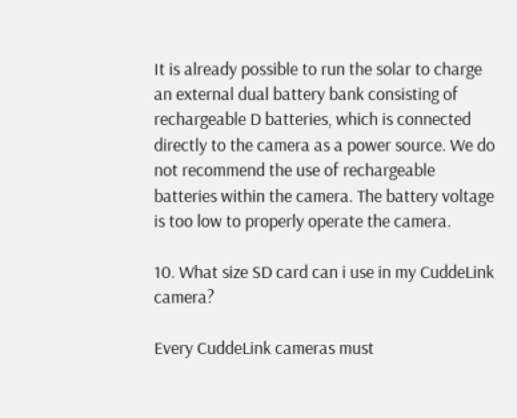It is already possible to run the solar to charge an external dual battery bank consisting of rechargeable D batteries, which is connected directly to the camera as a power source. We do not recommend the use of rechargeable batteries within the camera. The battery voltage is too low to properly operate the camera.

10. What size SD card can i use in my CuddeLink camera?

Every CuddeLink cameras must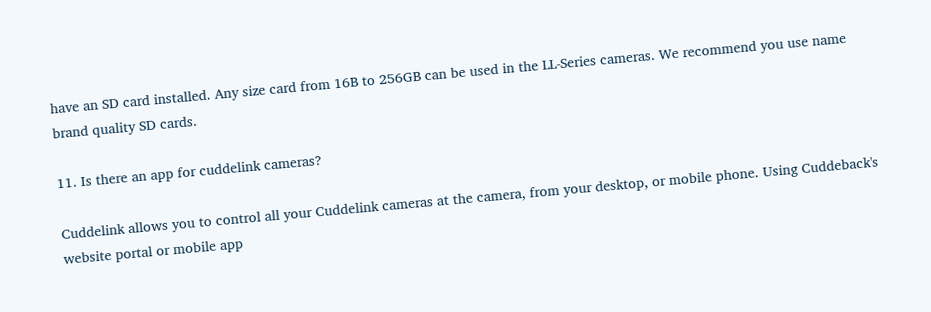have an SD card installed. Any size card from 16B to 256GB can be used in the LL-Series cameras. We recommend you use name brand quality SD cards.

11. Is there an app for cuddelink cameras?

Cuddelink allows you to control all your Cuddelink cameras at the camera, from your desktop, or mobile phone. Using Cuddeback's website portal or mobile app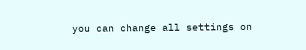you can change all settings on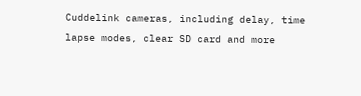Cuddelink cameras, including delay, time lapse modes, clear SD card and more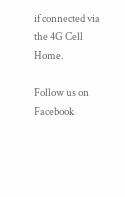if connected via the 4G Cell Home.

Follow us on Facebook